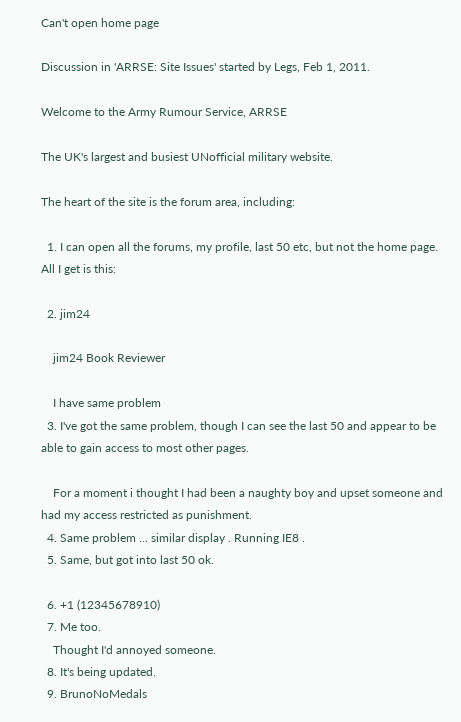Can't open home page

Discussion in 'ARRSE: Site Issues' started by Legs, Feb 1, 2011.

Welcome to the Army Rumour Service, ARRSE

The UK's largest and busiest UNofficial military website.

The heart of the site is the forum area, including:

  1. I can open all the forums, my profile, last 50 etc, but not the home page. All I get is this:

  2. jim24

    jim24 Book Reviewer

    I have same problem
  3. I've got the same problem, though I can see the last 50 and appear to be able to gain access to most other pages.

    For a moment i thought I had been a naughty boy and upset someone and had my access restricted as punishment.
  4. Same problem ... similar display . Running IE8 .
  5. Same, but got into last 50 ok.

  6. +1 (12345678910)
  7. Me too.
    Thought I'd annoyed someone.
  8. It's being updated.
  9. BrunoNoMedals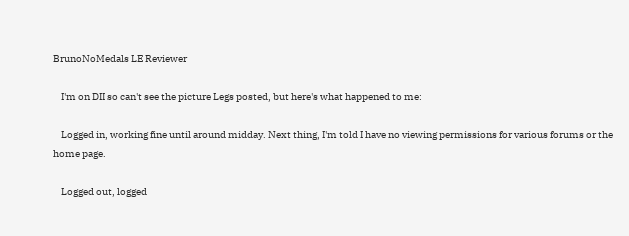BrunoNoMedals LE Reviewer

    I'm on DII so can't see the picture Legs posted, but here's what happened to me:

    Logged in, working fine until around midday. Next thing, I'm told I have no viewing permissions for various forums or the home page.

    Logged out, logged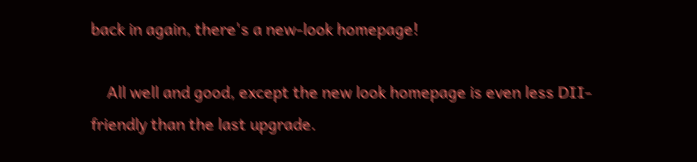back in again, there's a new-look homepage!

    All well and good, except the new look homepage is even less DII-friendly than the last upgrade.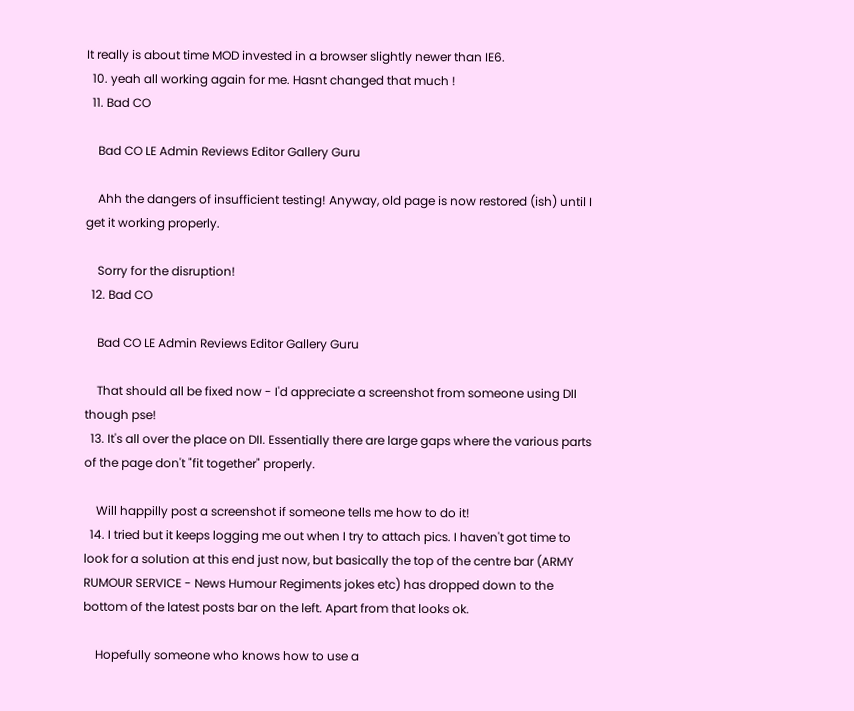It really is about time MOD invested in a browser slightly newer than IE6.
  10. yeah all working again for me. Hasnt changed that much !
  11. Bad CO

    Bad CO LE Admin Reviews Editor Gallery Guru

    Ahh the dangers of insufficient testing! Anyway, old page is now restored (ish) until I get it working properly.

    Sorry for the disruption!
  12. Bad CO

    Bad CO LE Admin Reviews Editor Gallery Guru

    That should all be fixed now - I'd appreciate a screenshot from someone using DII though pse!
  13. It's all over the place on DII. Essentially there are large gaps where the various parts of the page don't "fit together" properly.

    Will happilly post a screenshot if someone tells me how to do it!
  14. I tried but it keeps logging me out when I try to attach pics. I haven't got time to look for a solution at this end just now, but basically the top of the centre bar (ARMY RUMOUR SERVICE - News Humour Regiments jokes etc) has dropped down to the bottom of the latest posts bar on the left. Apart from that looks ok.

    Hopefully someone who knows how to use a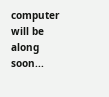computer will be along soon...